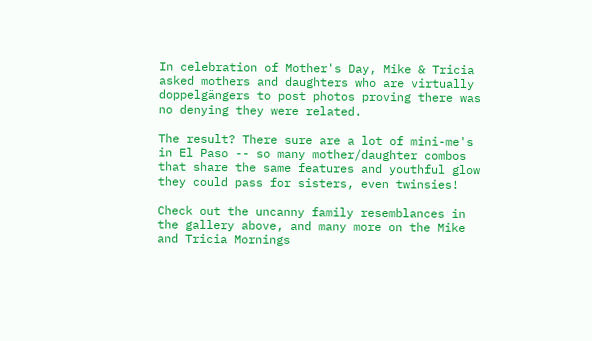In celebration of Mother's Day, Mike & Tricia asked mothers and daughters who are virtually doppelgängers to post photos proving there was no denying they were related.

The result? There sure are a lot of mini-me's in El Paso -- so many mother/daughter combos that share the same features and youthful glow they could pass for sisters, even twinsies!

Check out the uncanny family resemblances in the gallery above, and many more on the Mike and Tricia Mornings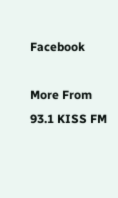Facebook

More From 93.1 KISS FM